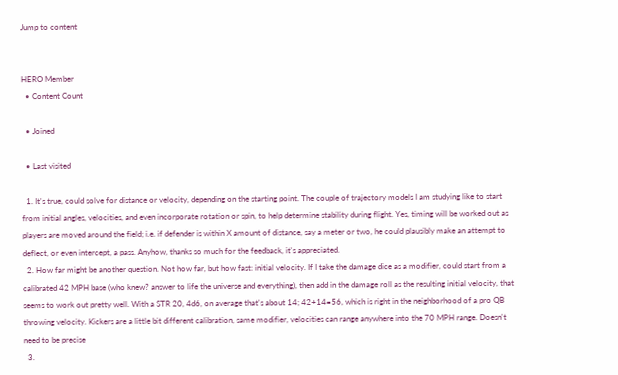Jump to content


HERO Member
  • Content Count

  • Joined

  • Last visited

  1. It's true, could solve for distance or velocity, depending on the starting point. The couple of trajectory models I am studying like to start from initial angles, velocities, and even incorporate rotation or spin, to help determine stability during flight. Yes, timing will be worked out as players are moved around the field; i.e. if defender is within X amount of distance, say a meter or two, he could plausibly make an attempt to deflect, or even intercept, a pass. Anyhow, thanks so much for the feedback, it's appreciated.
  2. How far might be another question. Not how far, but how fast: initial velocity. If I take the damage dice as a modifier, could start from a calibrated 42 MPH base (who knew? answer to life the universe and everything), then add in the damage roll as the resulting initial velocity, that seems to work out pretty well. With a STR 20, 4d6, on average that's about 14; 42+14=56, which is right in the neighborhood of a pro QB throwing velocity. Kickers are a little bit different calibration, same modifier, velocities can range anywhere into the 70 MPH range. Doesn't need to be precise
  3.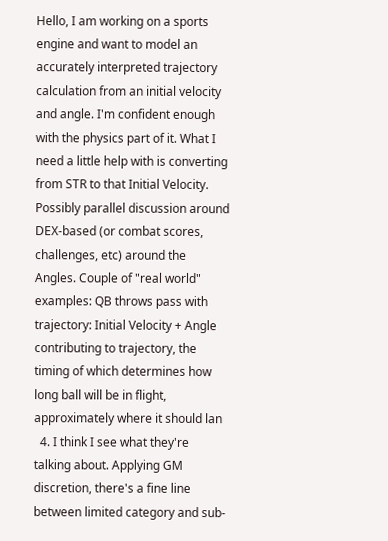Hello, I am working on a sports engine and want to model an accurately interpreted trajectory calculation from an initial velocity and angle. I'm confident enough with the physics part of it. What I need a little help with is converting from STR to that Initial Velocity. Possibly parallel discussion around DEX-based (or combat scores, challenges, etc) around the Angles. Couple of "real world" examples: QB throws pass with trajectory: Initial Velocity + Angle contributing to trajectory, the timing of which determines how long ball will be in flight, approximately where it should lan
  4. I think I see what they're talking about. Applying GM discretion, there's a fine line between limited category and sub-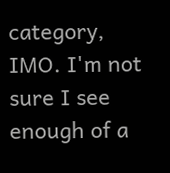category, IMO. I'm not sure I see enough of a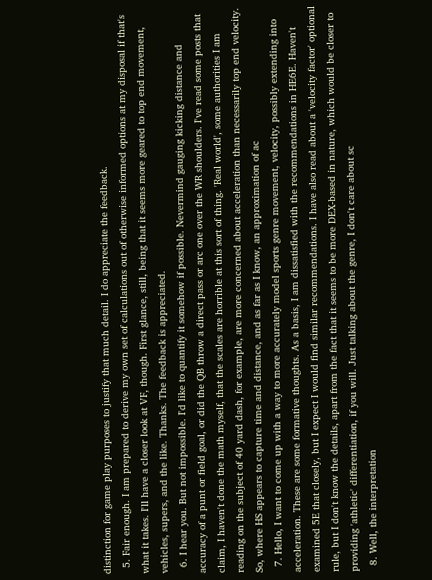distinction for game play purposes to justify that much detail. I do appreciate the feedback.
  5. Fair enough. I am prepared to derive my own set of calculations out of otherwise informed options at my disposal if that's what it takes. I'll have a closer look at VF, though. First glance, still, being that it seems more geared to top end movement, vehicles, supers, and the like. Thanks. The feedback is appreciated.
  6. I hear you. But not impossible. I'd like to quantify it somehow if possible. Nevermind gauging kicking distance and accuracy of a punt or field goal, or did the QB throw a direct pass or arc one over the WR shoulders. I've read some posts that claim, I haven't done the math myself, that the scales are horrible at this sort of thing. 'Real world', some authorities I am reading on the subject of 40 yard dash, for example, are more concerned about acceleration than necessarily top end velocity. So, where HS appears to capture time and distance, and as far as I know, an approximation of ac
  7. Hello, I want to come up with a way to more accurately model sports genre movement, velocity, possibly extending into acceleration. These are some formative thoughts. As a basis, I am dissatisfied with the recommendations in HE6E. Haven't examined 5E that closely, but I expect I would find similar recommendations. I have also read about a 'velocity factor' optional rule, but I don't know the details, apart from the fact that it seems to be more DEX-based in nature, which would be closer to providing 'athletic' differentiation, if you will. Just talking about the genre, I don't care about sc
  8. Well, the interpretation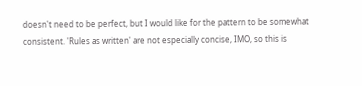doesn't need to be perfect, but I would like for the pattern to be somewhat consistent. 'Rules as written' are not especially concise, IMO, so this is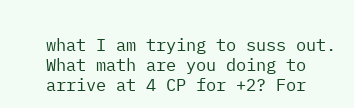what I am trying to suss out. What math are you doing to arrive at 4 CP for +2? For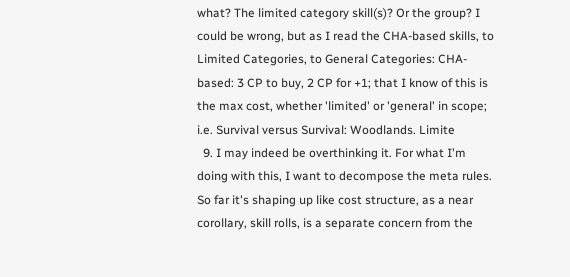what? The limited category skill(s)? Or the group? I could be wrong, but as I read the CHA-based skills, to Limited Categories, to General Categories: CHA-based: 3 CP to buy, 2 CP for +1; that I know of this is the max cost, whether 'limited' or 'general' in scope; i.e. Survival versus Survival: Woodlands. Limite
  9. I may indeed be overthinking it. For what I'm doing with this, I want to decompose the meta rules. So far it's shaping up like cost structure, as a near corollary, skill rolls, is a separate concern from the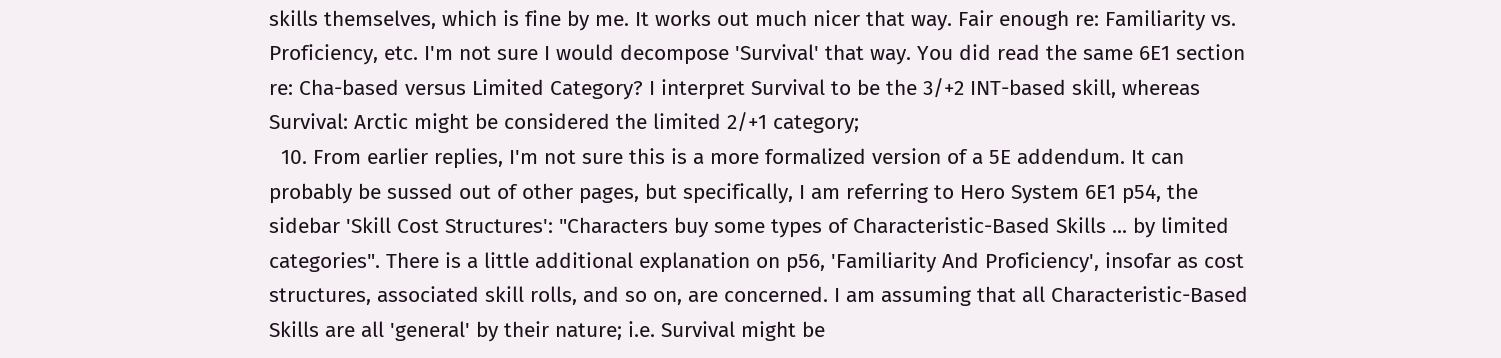skills themselves, which is fine by me. It works out much nicer that way. Fair enough re: Familiarity vs. Proficiency, etc. I'm not sure I would decompose 'Survival' that way. You did read the same 6E1 section re: Cha-based versus Limited Category? I interpret Survival to be the 3/+2 INT-based skill, whereas Survival: Arctic might be considered the limited 2/+1 category;
  10. From earlier replies, I'm not sure this is a more formalized version of a 5E addendum. It can probably be sussed out of other pages, but specifically, I am referring to Hero System 6E1 p54, the sidebar 'Skill Cost Structures': "Characters buy some types of Characteristic-Based Skills ... by limited categories". There is a little additional explanation on p56, 'Familiarity And Proficiency', insofar as cost structures, associated skill rolls, and so on, are concerned. I am assuming that all Characteristic-Based Skills are all 'general' by their nature; i.e. Survival might be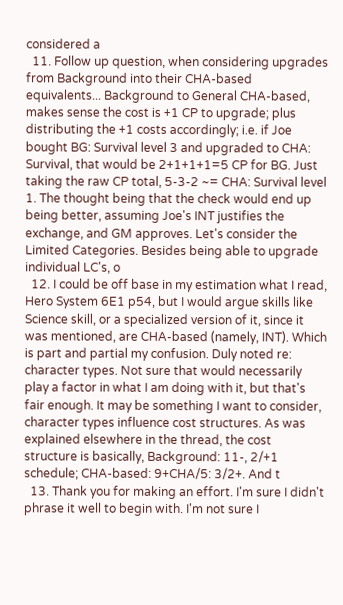considered a
  11. Follow up question, when considering upgrades from Background into their CHA-based equivalents... Background to General CHA-based, makes sense the cost is +1 CP to upgrade; plus distributing the +1 costs accordingly; i.e. if Joe bought BG: Survival level 3 and upgraded to CHA: Survival, that would be 2+1+1+1=5 CP for BG. Just taking the raw CP total, 5-3-2 ~= CHA: Survival level 1. The thought being that the check would end up being better, assuming Joe's INT justifies the exchange, and GM approves. Let's consider the Limited Categories. Besides being able to upgrade individual LC's, o
  12. I could be off base in my estimation what I read, Hero System 6E1 p54, but I would argue skills like Science skill, or a specialized version of it, since it was mentioned, are CHA-based (namely, INT). Which is part and partial my confusion. Duly noted re: character types. Not sure that would necessarily play a factor in what I am doing with it, but that's fair enough. It may be something I want to consider, character types influence cost structures. As was explained elsewhere in the thread, the cost structure is basically, Background: 11-, 2/+1 schedule; CHA-based: 9+CHA/5: 3/2+. And t
  13. Thank you for making an effort. I'm sure I didn't phrase it well to begin with. I'm not sure I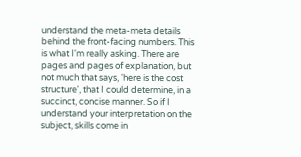understand the meta-meta details behind the front-facing numbers. This is what I'm really asking. There are pages and pages of explanation, but not much that says, 'here is the cost structure', that I could determine, in a succinct, concise manner. So if I understand your interpretation on the subject, skills come in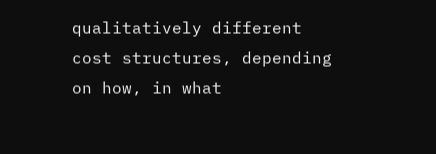qualitatively different cost structures, depending on how, in what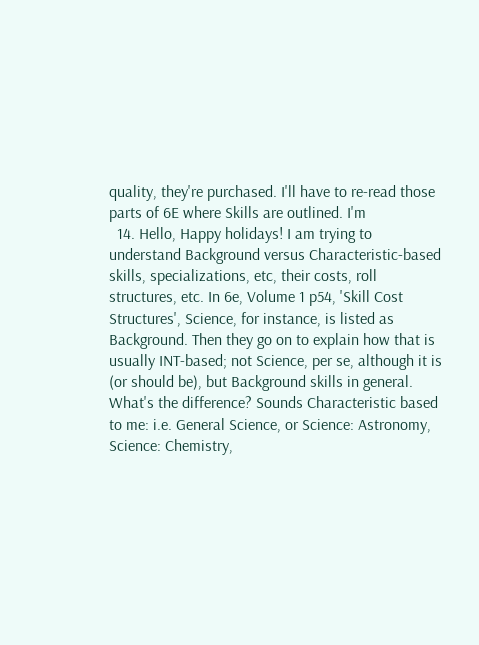quality, they're purchased. I'll have to re-read those parts of 6E where Skills are outlined. I'm
  14. Hello, Happy holidays! I am trying to understand Background versus Characteristic-based skills, specializations, etc, their costs, roll structures, etc. In 6e, Volume 1 p54, 'Skill Cost Structures', Science, for instance, is listed as Background. Then they go on to explain how that is usually INT-based; not Science, per se, although it is (or should be), but Background skills in general. What's the difference? Sounds Characteristic based to me: i.e. General Science, or Science: Astronomy, Science: Chemistry,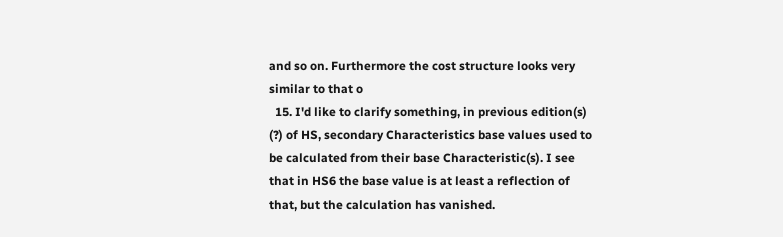and so on. Furthermore the cost structure looks very similar to that o
  15. I'd like to clarify something, in previous edition(s) (?) of HS, secondary Characteristics base values used to be calculated from their base Characteristic(s). I see that in HS6 the base value is at least a reflection of that, but the calculation has vanished.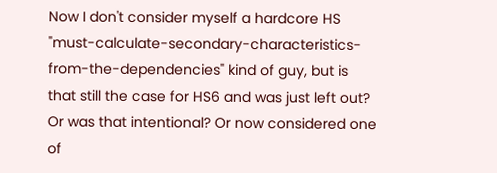Now I don't consider myself a hardcore HS "must-calculate-secondary-characteristics-from-the-dependencies" kind of guy, but is that still the case for HS6 and was just left out? Or was that intentional? Or now considered one of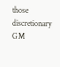those discretionary GM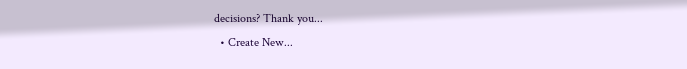decisions? Thank you...
  • Create New...